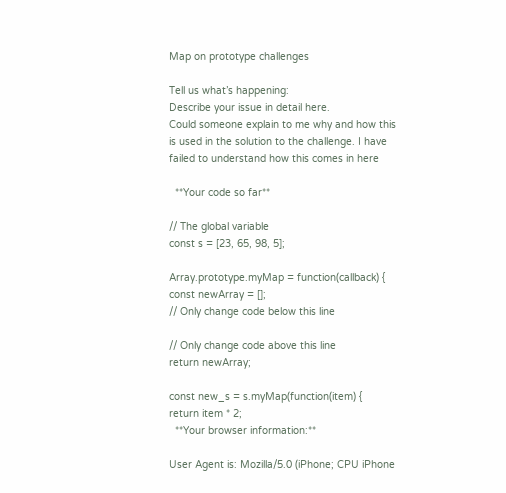Map on prototype challenges

Tell us what’s happening:
Describe your issue in detail here.
Could someone explain to me why and how this is used in the solution to the challenge. I have failed to understand how this comes in here

  **Your code so far**

// The global variable
const s = [23, 65, 98, 5];

Array.prototype.myMap = function(callback) {
const newArray = [];
// Only change code below this line

// Only change code above this line
return newArray;

const new_s = s.myMap(function(item) {
return item * 2;
  **Your browser information:**

User Agent is: Mozilla/5.0 (iPhone; CPU iPhone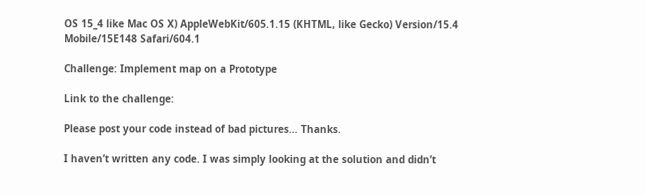OS 15_4 like Mac OS X) AppleWebKit/605.1.15 (KHTML, like Gecko) Version/15.4 Mobile/15E148 Safari/604.1

Challenge: Implement map on a Prototype

Link to the challenge:

Please post your code instead of bad pictures… Thanks.

I haven’t written any code. I was simply looking at the solution and didn’t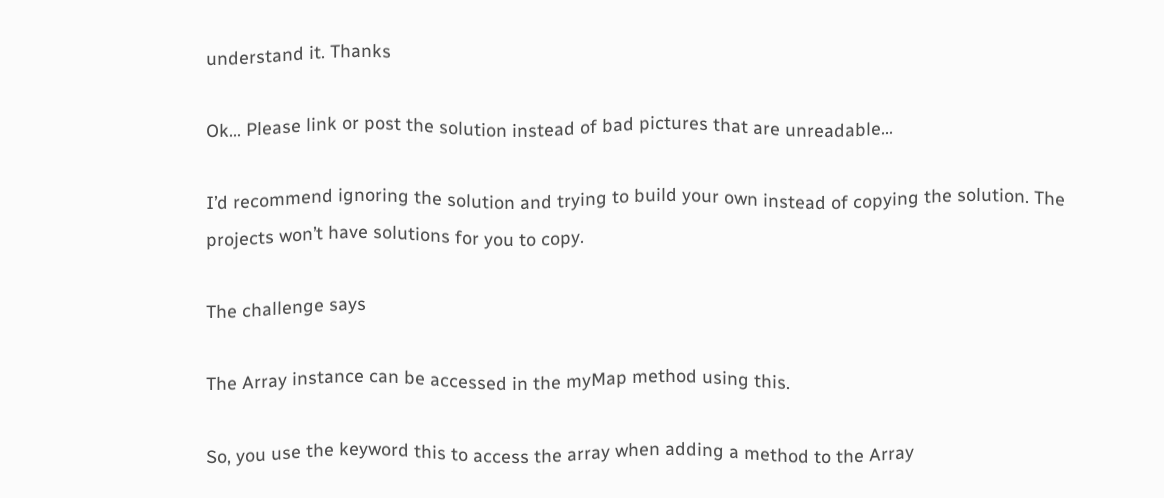understand it. Thanks

Ok… Please link or post the solution instead of bad pictures that are unreadable…

I’d recommend ignoring the solution and trying to build your own instead of copying the solution. The projects won’t have solutions for you to copy.

The challenge says

The Array instance can be accessed in the myMap method using this.

So, you use the keyword this to access the array when adding a method to the Array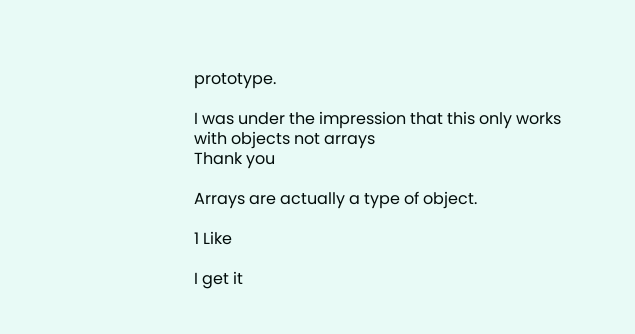prototype.

I was under the impression that this only works with objects not arrays
Thank you

Arrays are actually a type of object.

1 Like

I get it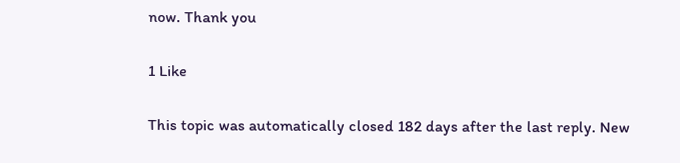now. Thank you

1 Like

This topic was automatically closed 182 days after the last reply. New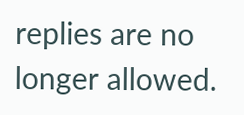replies are no longer allowed.